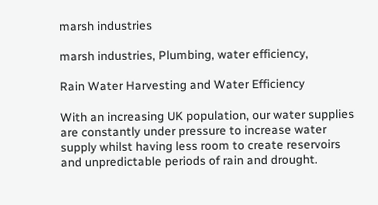marsh industries

marsh industries, Plumbing, water efficiency,

Rain Water Harvesting and Water Efficiency

With an increasing UK population, our water supplies are constantly under pressure to increase water supply whilst having less room to create reservoirs and unpredictable periods of rain and drought.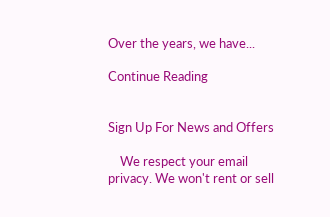Over the years, we have...

Continue Reading


Sign Up For News and Offers

    We respect your email privacy. We won't rent or sell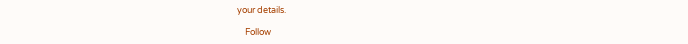your details.

    Follow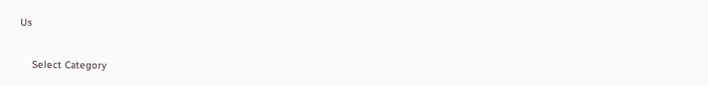Us


    Select Category